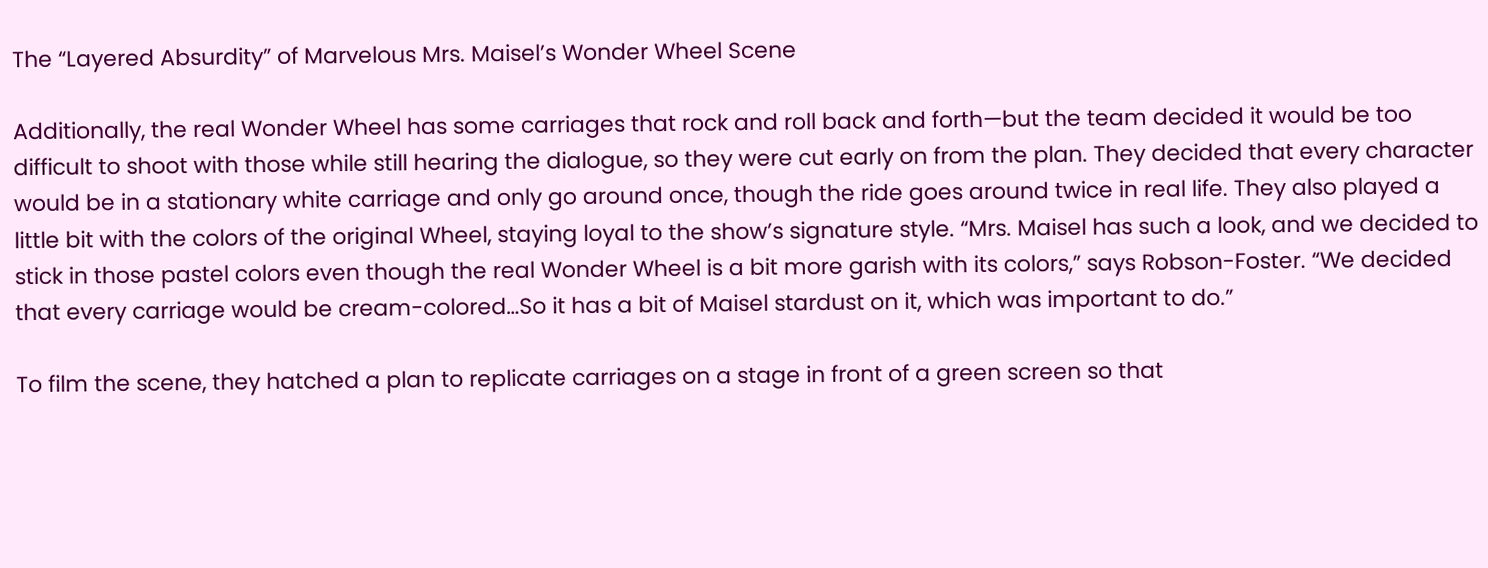The “Layered Absurdity” of Marvelous Mrs. Maisel’s Wonder Wheel Scene

Additionally, the real Wonder Wheel has some carriages that rock and roll back and forth—but the team decided it would be too difficult to shoot with those while still hearing the dialogue, so they were cut early on from the plan. They decided that every character would be in a stationary white carriage and only go around once, though the ride goes around twice in real life. They also played a little bit with the colors of the original Wheel, staying loyal to the show’s signature style. “Mrs. Maisel has such a look, and we decided to stick in those pastel colors even though the real Wonder Wheel is a bit more garish with its colors,” says Robson-Foster. “We decided that every carriage would be cream-colored…So it has a bit of Maisel stardust on it, which was important to do.”

To film the scene, they hatched a plan to replicate carriages on a stage in front of a green screen so that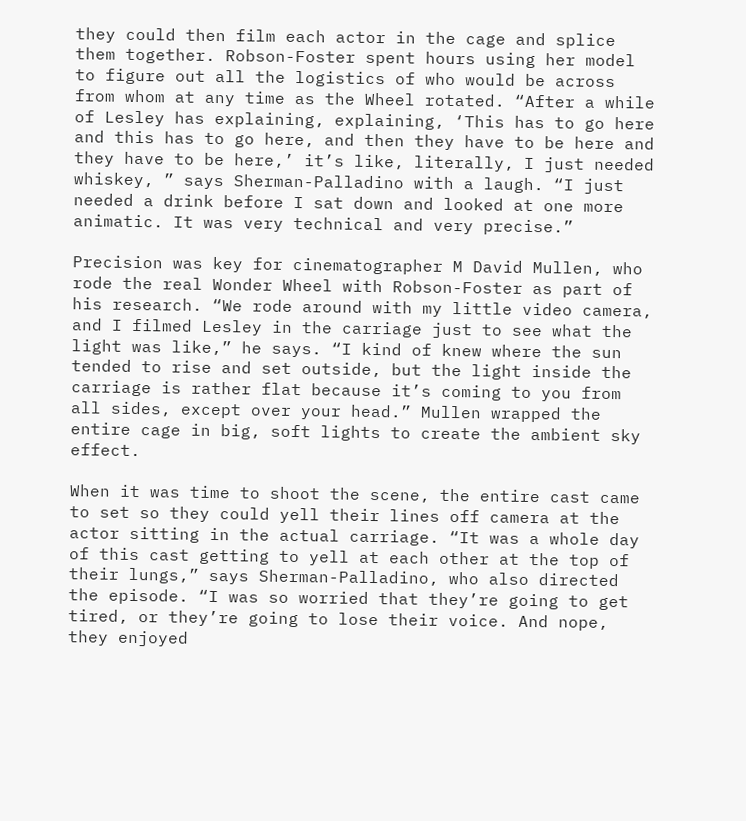they could then film each actor in the cage and splice them together. Robson-Foster spent hours using her model to figure out all the logistics of who would be across from whom at any time as the Wheel rotated. “After a while of Lesley has explaining, explaining, ‘This has to go here and this has to go here, and then they have to be here and they have to be here,’ it’s like, literally, I just needed whiskey, ” says Sherman-Palladino with a laugh. “I just needed a drink before I sat down and looked at one more animatic. It was very technical and very precise.”

Precision was key for cinematographer M David Mullen, who rode the real Wonder Wheel with Robson-Foster as part of his research. “We rode around with my little video camera, and I filmed Lesley in the carriage just to see what the light was like,” he says. “I kind of knew where the sun tended to rise and set outside, but the light inside the carriage is rather flat because it’s coming to you from all sides, except over your head.” Mullen wrapped the entire cage in big, soft lights to create the ambient sky effect.

When it was time to shoot the scene, the entire cast came to set so they could yell their lines off camera at the actor sitting in the actual carriage. “It was a whole day of this cast getting to yell at each other at the top of their lungs,” says Sherman-Palladino, who also directed the episode. “I was so worried that they’re going to get tired, or they’re going to lose their voice. And nope, they enjoyed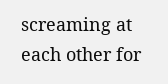screaming at each other for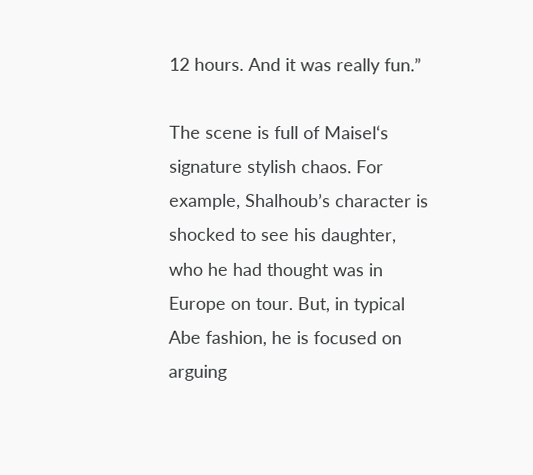12 hours. And it was really fun.”

The scene is full of Maisel‘s signature stylish chaos. For example, Shalhoub’s character is shocked to see his daughter, who he had thought was in Europe on tour. But, in typical Abe fashion, he is focused on arguing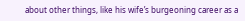about other things, like his wife’s burgeoning career as a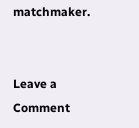matchmaker.


Leave a Comment